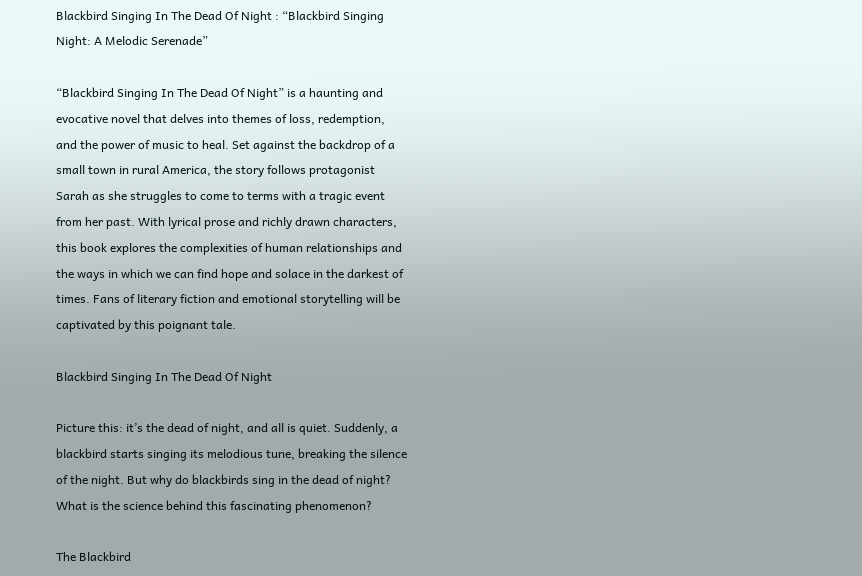Blackbird Singing In The Dead Of Night : “Blackbird Singing Night: A Melodic Serenade”

“Blackbird Singing In The Dead Of Night” is a haunting and evocative novel that delves into themes of loss, redemption, and the power of music to heal. Set against the backdrop of a small town in rural America, the story follows protagonist Sarah as she struggles to come to terms with a tragic event from her past. With lyrical prose and richly drawn characters, this book explores the complexities of human relationships and the ways in which we can find hope and solace in the darkest of times. Fans of literary fiction and emotional storytelling will be captivated by this poignant tale.

Blackbird Singing In The Dead Of Night

Picture this: it’s the dead of night, and all is quiet. Suddenly, a blackbird starts singing its melodious tune, breaking the silence of the night. But why do blackbirds sing in the dead of night? What is the science behind this fascinating phenomenon?

The Blackbird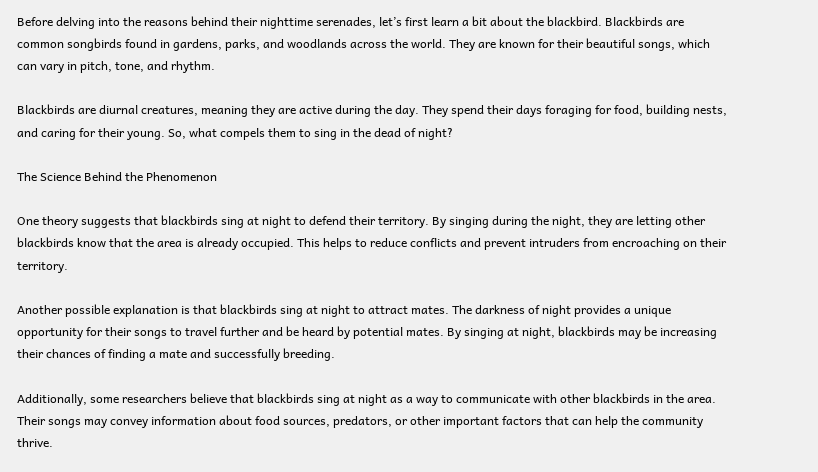Before delving into the reasons behind their nighttime serenades, let’s first learn a bit about the blackbird. Blackbirds are common songbirds found in gardens, parks, and woodlands across the world. They are known for their beautiful songs, which can vary in pitch, tone, and rhythm.

Blackbirds are diurnal creatures, meaning they are active during the day. They spend their days foraging for food, building nests, and caring for their young. So, what compels them to sing in the dead of night?

The Science Behind the Phenomenon

One theory suggests that blackbirds sing at night to defend their territory. By singing during the night, they are letting other blackbirds know that the area is already occupied. This helps to reduce conflicts and prevent intruders from encroaching on their territory.

Another possible explanation is that blackbirds sing at night to attract mates. The darkness of night provides a unique opportunity for their songs to travel further and be heard by potential mates. By singing at night, blackbirds may be increasing their chances of finding a mate and successfully breeding.

Additionally, some researchers believe that blackbirds sing at night as a way to communicate with other blackbirds in the area. Their songs may convey information about food sources, predators, or other important factors that can help the community thrive.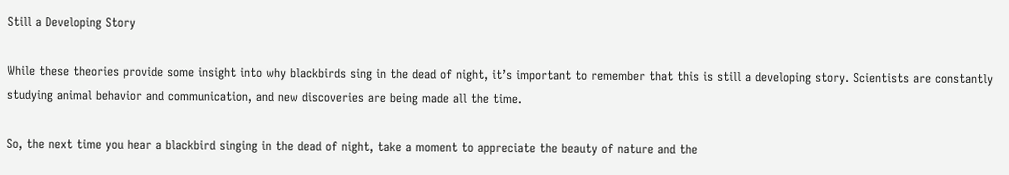Still a Developing Story

While these theories provide some insight into why blackbirds sing in the dead of night, it’s important to remember that this is still a developing story. Scientists are constantly studying animal behavior and communication, and new discoveries are being made all the time.

So, the next time you hear a blackbird singing in the dead of night, take a moment to appreciate the beauty of nature and the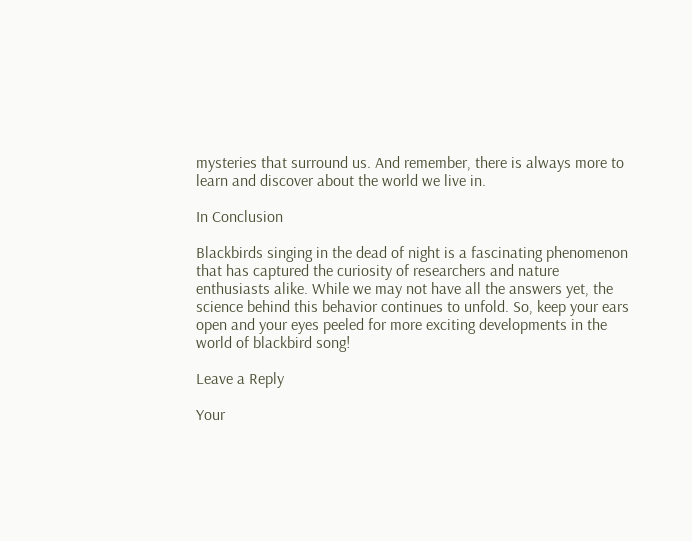mysteries that surround us. And remember, there is always more to learn and discover about the world we live in.

In Conclusion

Blackbirds singing in the dead of night is a fascinating phenomenon that has captured the curiosity of researchers and nature enthusiasts alike. While we may not have all the answers yet, the science behind this behavior continues to unfold. So, keep your ears open and your eyes peeled for more exciting developments in the world of blackbird song!

Leave a Reply

Your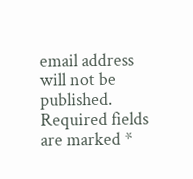email address will not be published. Required fields are marked *